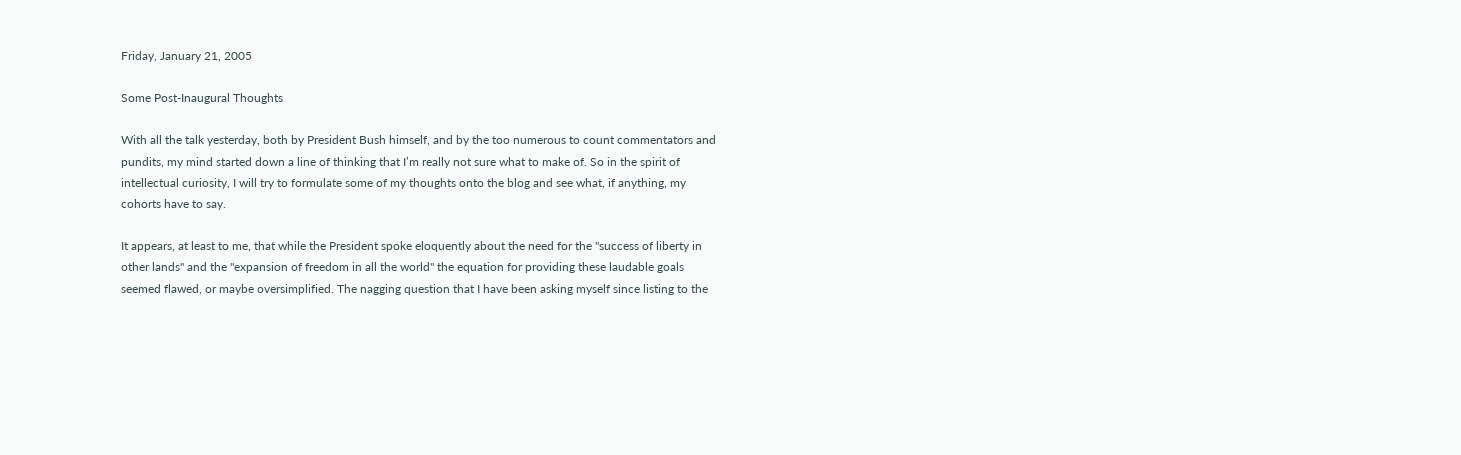Friday, January 21, 2005

Some Post-Inaugural Thoughts

With all the talk yesterday, both by President Bush himself, and by the too numerous to count commentators and pundits, my mind started down a line of thinking that I’m really not sure what to make of. So in the spirit of intellectual curiosity, I will try to formulate some of my thoughts onto the blog and see what, if anything, my cohorts have to say.

It appears, at least to me, that while the President spoke eloquently about the need for the "success of liberty in other lands" and the "expansion of freedom in all the world" the equation for providing these laudable goals seemed flawed, or maybe oversimplified. The nagging question that I have been asking myself since listing to the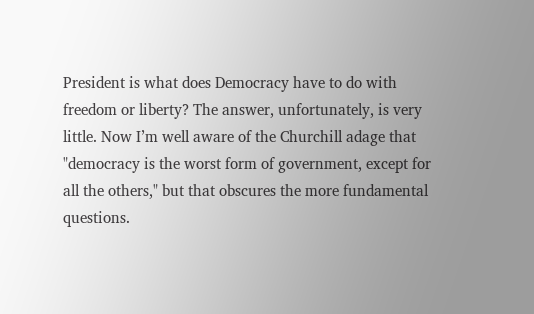President is what does Democracy have to do with freedom or liberty? The answer, unfortunately, is very little. Now I’m well aware of the Churchill adage that "democracy is the worst form of government, except for all the others," but that obscures the more fundamental questions.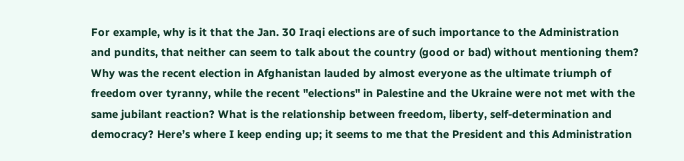For example, why is it that the Jan. 30 Iraqi elections are of such importance to the Administration and pundits, that neither can seem to talk about the country (good or bad) without mentioning them? Why was the recent election in Afghanistan lauded by almost everyone as the ultimate triumph of freedom over tyranny, while the recent "elections" in Palestine and the Ukraine were not met with the same jubilant reaction? What is the relationship between freedom, liberty, self-determination and democracy? Here’s where I keep ending up; it seems to me that the President and this Administration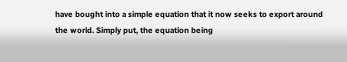have bought into a simple equation that it now seeks to export around the world. Simply put, the equation being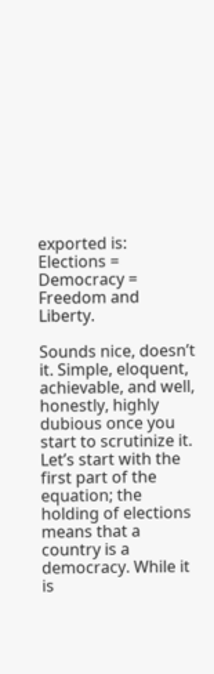exported is: Elections = Democracy = Freedom and Liberty.

Sounds nice, doesn’t it. Simple, eloquent, achievable, and well, honestly, highly dubious once you start to scrutinize it. Let’s start with the first part of the equation; the holding of elections means that a country is a democracy. While it is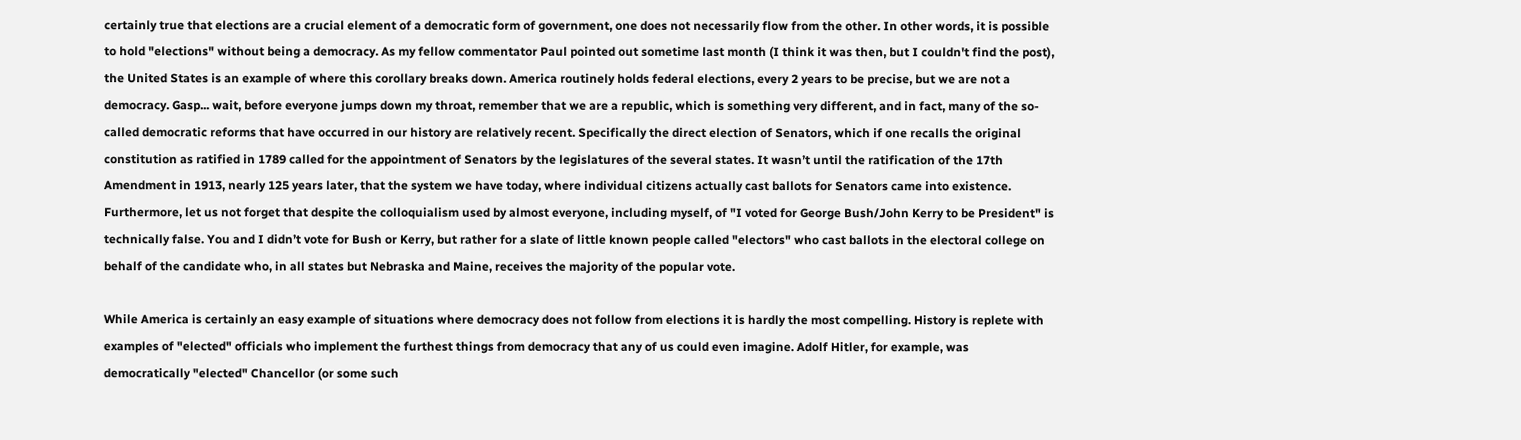certainly true that elections are a crucial element of a democratic form of government, one does not necessarily flow from the other. In other words, it is possible to hold "elections" without being a democracy. As my fellow commentator Paul pointed out sometime last month (I think it was then, but I couldn't find the post), the United States is an example of where this corollary breaks down. America routinely holds federal elections, every 2 years to be precise, but we are not a democracy. Gasp... wait, before everyone jumps down my throat, remember that we are a republic, which is something very different, and in fact, many of the so-called democratic reforms that have occurred in our history are relatively recent. Specifically the direct election of Senators, which if one recalls the original constitution as ratified in 1789 called for the appointment of Senators by the legislatures of the several states. It wasn’t until the ratification of the 17th Amendment in 1913, nearly 125 years later, that the system we have today, where individual citizens actually cast ballots for Senators came into existence. Furthermore, let us not forget that despite the colloquialism used by almost everyone, including myself, of "I voted for George Bush/John Kerry to be President" is technically false. You and I didn’t vote for Bush or Kerry, but rather for a slate of little known people called "electors" who cast ballots in the electoral college on behalf of the candidate who, in all states but Nebraska and Maine, receives the majority of the popular vote.

While America is certainly an easy example of situations where democracy does not follow from elections it is hardly the most compelling. History is replete with examples of "elected" officials who implement the furthest things from democracy that any of us could even imagine. Adolf Hitler, for example, was democratically "elected" Chancellor (or some such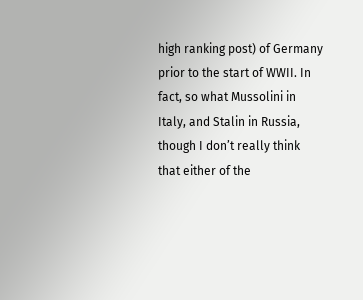high ranking post) of Germany prior to the start of WWII. In fact, so what Mussolini in Italy, and Stalin in Russia, though I don’t really think that either of the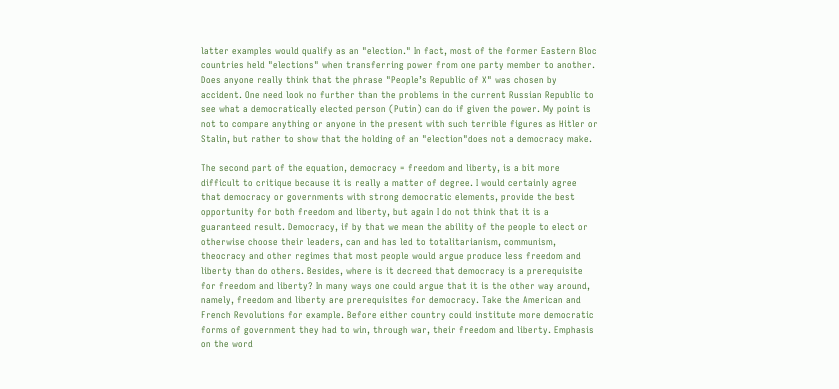latter examples would qualify as an "election." In fact, most of the former Eastern Bloc countries held "elections" when transferring power from one party member to another. Does anyone really think that the phrase "People’s Republic of X" was chosen by accident. One need look no further than the problems in the current Russian Republic to see what a democratically elected person (Putin) can do if given the power. My point is not to compare anything or anyone in the present with such terrible figures as Hitler or Stalin, but rather to show that the holding of an "election"does not a democracy make.

The second part of the equation, democracy = freedom and liberty, is a bit more difficult to critique because it is really a matter of degree. I would certainly agree that democracy or governments with strong democratic elements, provide the best opportunity for both freedom and liberty, but again I do not think that it is a guaranteed result. Democracy, if by that we mean the ability of the people to elect or otherwise choose their leaders, can and has led to totalitarianism, communism, theocracy and other regimes that most people would argue produce less freedom and liberty than do others. Besides, where is it decreed that democracy is a prerequisite for freedom and liberty? In many ways one could argue that it is the other way around, namely, freedom and liberty are prerequisites for democracy. Take the American and French Revolutions for example. Before either country could institute more democratic forms of government they had to win, through war, their freedom and liberty. Emphasis on the word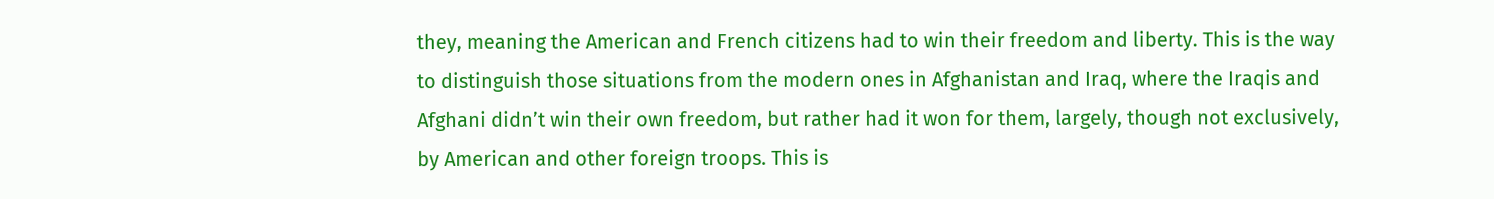they, meaning the American and French citizens had to win their freedom and liberty. This is the way to distinguish those situations from the modern ones in Afghanistan and Iraq, where the Iraqis and Afghani didn’t win their own freedom, but rather had it won for them, largely, though not exclusively, by American and other foreign troops. This is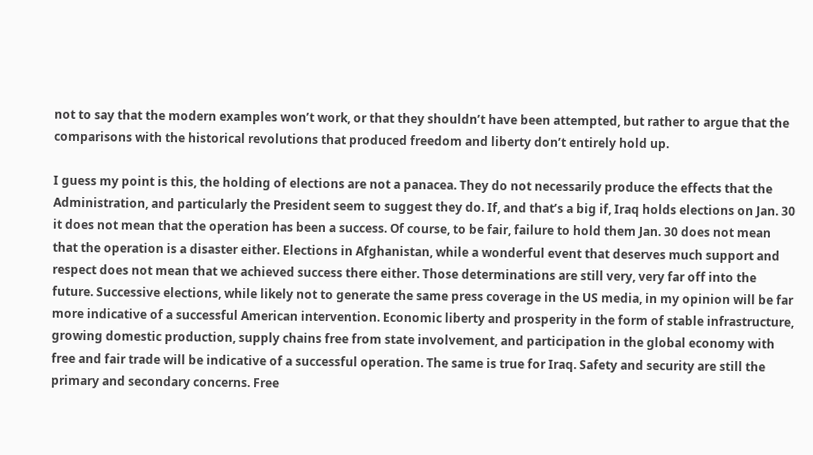not to say that the modern examples won’t work, or that they shouldn’t have been attempted, but rather to argue that the comparisons with the historical revolutions that produced freedom and liberty don’t entirely hold up.

I guess my point is this, the holding of elections are not a panacea. They do not necessarily produce the effects that the Administration, and particularly the President seem to suggest they do. If, and that’s a big if, Iraq holds elections on Jan. 30 it does not mean that the operation has been a success. Of course, to be fair, failure to hold them Jan. 30 does not mean that the operation is a disaster either. Elections in Afghanistan, while a wonderful event that deserves much support and respect does not mean that we achieved success there either. Those determinations are still very, very far off into the future. Successive elections, while likely not to generate the same press coverage in the US media, in my opinion will be far more indicative of a successful American intervention. Economic liberty and prosperity in the form of stable infrastructure, growing domestic production, supply chains free from state involvement, and participation in the global economy with free and fair trade will be indicative of a successful operation. The same is true for Iraq. Safety and security are still the primary and secondary concerns. Free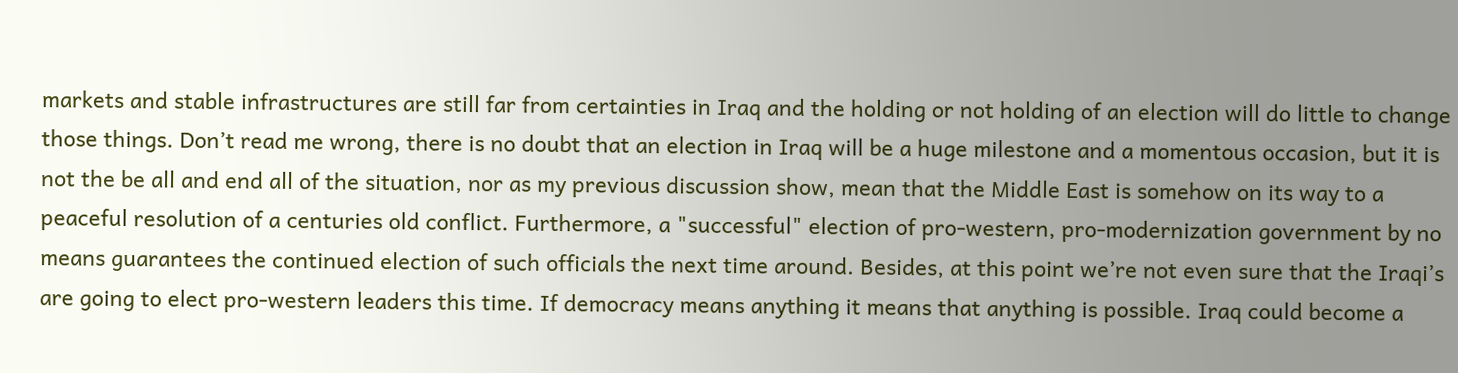markets and stable infrastructures are still far from certainties in Iraq and the holding or not holding of an election will do little to change those things. Don’t read me wrong, there is no doubt that an election in Iraq will be a huge milestone and a momentous occasion, but it is not the be all and end all of the situation, nor as my previous discussion show, mean that the Middle East is somehow on its way to a peaceful resolution of a centuries old conflict. Furthermore, a "successful" election of pro-western, pro-modernization government by no means guarantees the continued election of such officials the next time around. Besides, at this point we’re not even sure that the Iraqi’s are going to elect pro-western leaders this time. If democracy means anything it means that anything is possible. Iraq could become a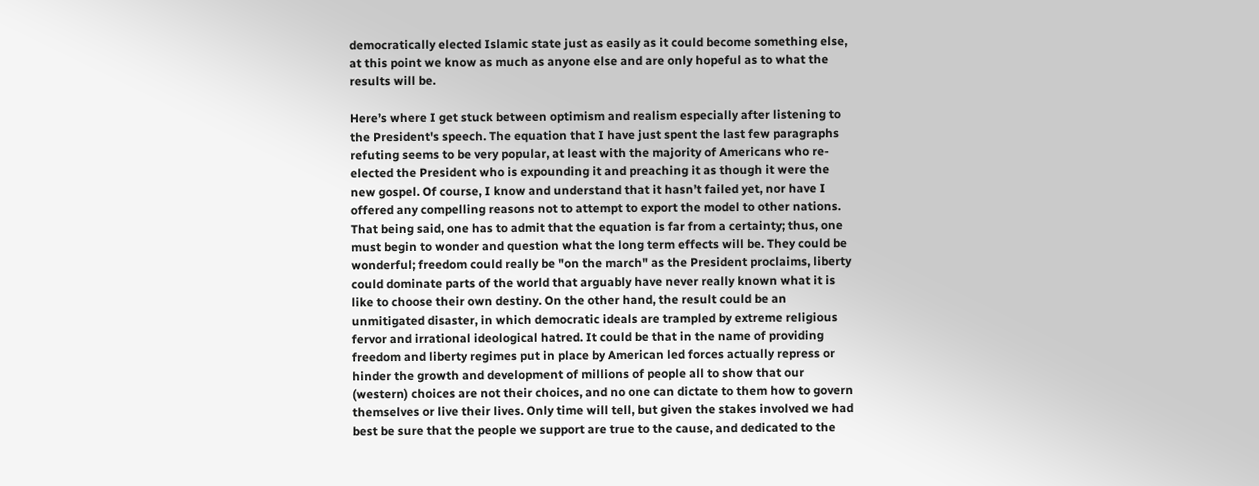democratically elected Islamic state just as easily as it could become something else, at this point we know as much as anyone else and are only hopeful as to what the results will be.

Here’s where I get stuck between optimism and realism especially after listening to the President's speech. The equation that I have just spent the last few paragraphs refuting seems to be very popular, at least with the majority of Americans who re-elected the President who is expounding it and preaching it as though it were the new gospel. Of course, I know and understand that it hasn’t failed yet, nor have I offered any compelling reasons not to attempt to export the model to other nations. That being said, one has to admit that the equation is far from a certainty; thus, one must begin to wonder and question what the long term effects will be. They could be wonderful; freedom could really be "on the march" as the President proclaims, liberty could dominate parts of the world that arguably have never really known what it is like to choose their own destiny. On the other hand, the result could be an unmitigated disaster, in which democratic ideals are trampled by extreme religious fervor and irrational ideological hatred. It could be that in the name of providing freedom and liberty regimes put in place by American led forces actually repress or hinder the growth and development of millions of people all to show that our (western) choices are not their choices, and no one can dictate to them how to govern themselves or live their lives. Only time will tell, but given the stakes involved we had best be sure that the people we support are true to the cause, and dedicated to the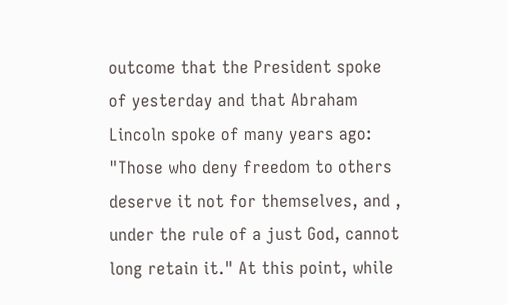outcome that the President spoke of yesterday and that Abraham Lincoln spoke of many years ago: "Those who deny freedom to others deserve it not for themselves, and , under the rule of a just God, cannot long retain it." At this point, while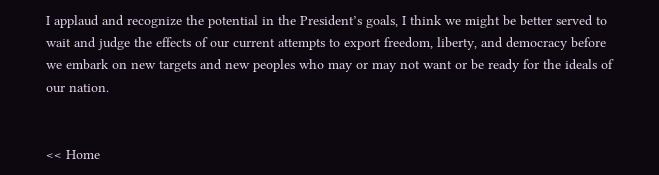I applaud and recognize the potential in the President’s goals, I think we might be better served to wait and judge the effects of our current attempts to export freedom, liberty, and democracy before we embark on new targets and new peoples who may or may not want or be ready for the ideals of our nation.


<< Home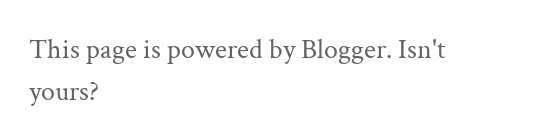This page is powered by Blogger. Isn't yours?